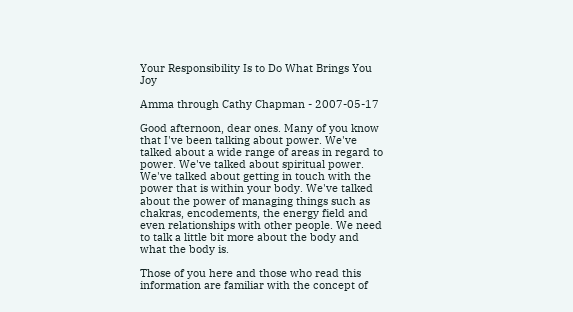Your Responsibility Is to Do What Brings You Joy

Amma through Cathy Chapman - 2007-05-17

Good afternoon, dear ones. Many of you know that I've been talking about power. We've talked about a wide range of areas in regard to power. We've talked about spiritual power. We've talked about getting in touch with the power that is within your body. We've talked about the power of managing things such as chakras, encodements, the energy field and even relationships with other people. We need to talk a little bit more about the body and what the body is.

Those of you here and those who read this information are familiar with the concept of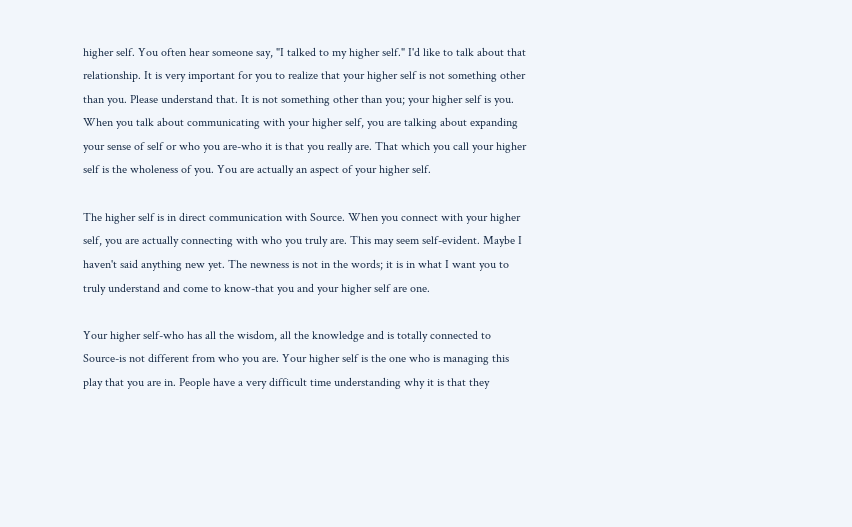higher self. You often hear someone say, "I talked to my higher self." I'd like to talk about that relationship. It is very important for you to realize that your higher self is not something other than you. Please understand that. It is not something other than you; your higher self is you. When you talk about communicating with your higher self, you are talking about expanding your sense of self or who you are-who it is that you really are. That which you call your higher self is the wholeness of you. You are actually an aspect of your higher self.

The higher self is in direct communication with Source. When you connect with your higher self, you are actually connecting with who you truly are. This may seem self-evident. Maybe I haven't said anything new yet. The newness is not in the words; it is in what I want you to truly understand and come to know-that you and your higher self are one.

Your higher self-who has all the wisdom, all the knowledge and is totally connected to Source-is not different from who you are. Your higher self is the one who is managing this play that you are in. People have a very difficult time understanding why it is that they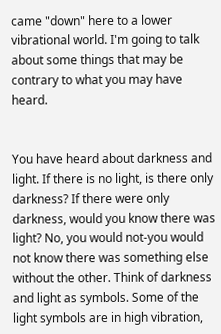came "down" here to a lower vibrational world. I'm going to talk about some things that may be contrary to what you may have heard.


You have heard about darkness and light. If there is no light, is there only darkness? If there were only darkness, would you know there was light? No, you would not-you would not know there was something else without the other. Think of darkness and light as symbols. Some of the light symbols are in high vibration,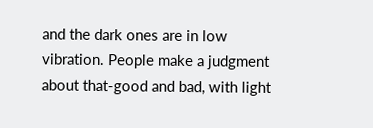and the dark ones are in low vibration. People make a judgment about that-good and bad, with light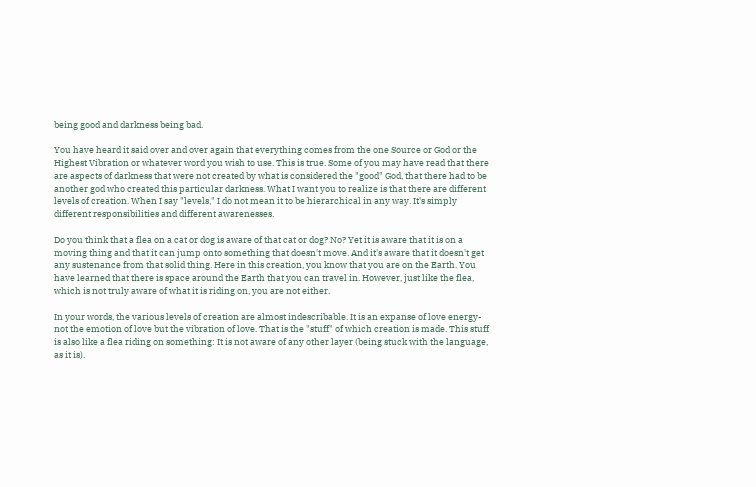being good and darkness being bad.

You have heard it said over and over again that everything comes from the one Source or God or the Highest Vibration or whatever word you wish to use. This is true. Some of you may have read that there are aspects of darkness that were not created by what is considered the "good" God, that there had to be another god who created this particular darkness. What I want you to realize is that there are different levels of creation. When I say "levels," I do not mean it to be hierarchical in any way. It's simply different responsibilities and different awarenesses.

Do you think that a flea on a cat or dog is aware of that cat or dog? No? Yet it is aware that it is on a moving thing and that it can jump onto something that doesn't move. And it's aware that it doesn't get any sustenance from that solid thing. Here in this creation, you know that you are on the Earth. You have learned that there is space around the Earth that you can travel in. However, just like the flea, which is not truly aware of what it is riding on, you are not either.

In your words, the various levels of creation are almost indescribable. It is an expanse of love energy-not the emotion of love but the vibration of love. That is the "stuff" of which creation is made. This stuff is also like a flea riding on something: It is not aware of any other layer (being stuck with the language, as it is).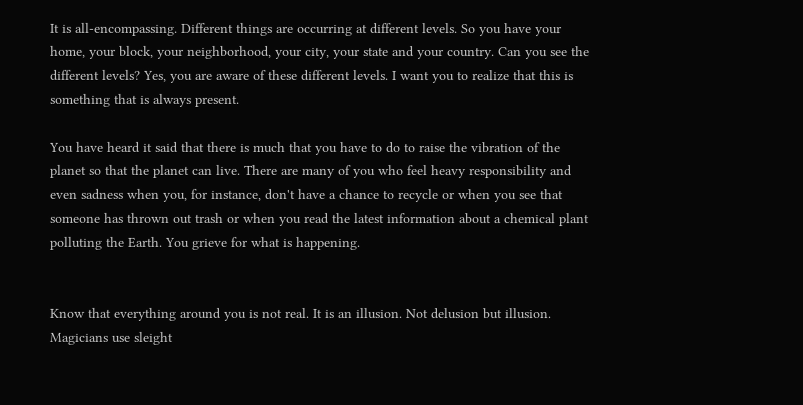It is all-encompassing. Different things are occurring at different levels. So you have your home, your block, your neighborhood, your city, your state and your country. Can you see the different levels? Yes, you are aware of these different levels. I want you to realize that this is something that is always present.

You have heard it said that there is much that you have to do to raise the vibration of the planet so that the planet can live. There are many of you who feel heavy responsibility and even sadness when you, for instance, don't have a chance to recycle or when you see that someone has thrown out trash or when you read the latest information about a chemical plant polluting the Earth. You grieve for what is happening.


Know that everything around you is not real. It is an illusion. Not delusion but illusion. Magicians use sleight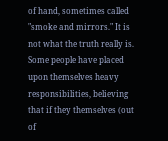of hand, sometimes called "smoke and mirrors." It is not what the truth really is. Some people have placed upon themselves heavy responsibilities, believing that if they themselves (out of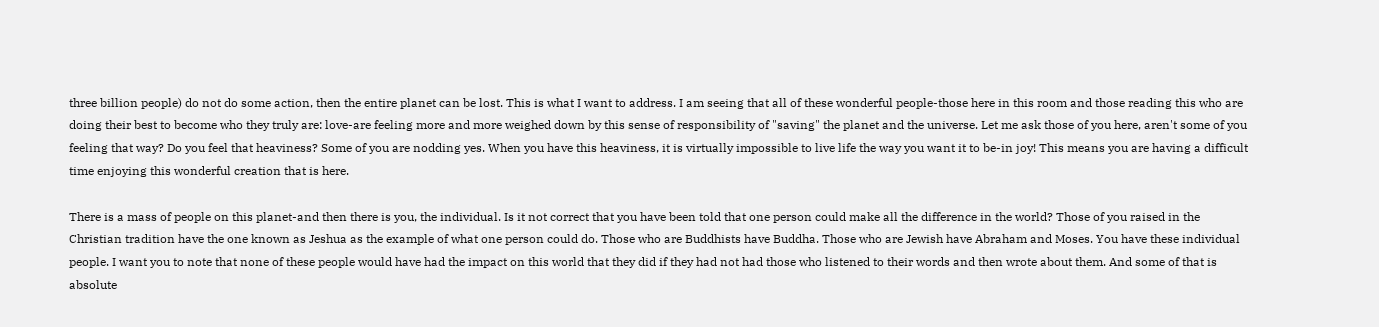three billion people) do not do some action, then the entire planet can be lost. This is what I want to address. I am seeing that all of these wonderful people-those here in this room and those reading this who are doing their best to become who they truly are: love-are feeling more and more weighed down by this sense of responsibility of "saving" the planet and the universe. Let me ask those of you here, aren't some of you feeling that way? Do you feel that heaviness? Some of you are nodding yes. When you have this heaviness, it is virtually impossible to live life the way you want it to be-in joy! This means you are having a difficult time enjoying this wonderful creation that is here.

There is a mass of people on this planet-and then there is you, the individual. Is it not correct that you have been told that one person could make all the difference in the world? Those of you raised in the Christian tradition have the one known as Jeshua as the example of what one person could do. Those who are Buddhists have Buddha. Those who are Jewish have Abraham and Moses. You have these individual people. I want you to note that none of these people would have had the impact on this world that they did if they had not had those who listened to their words and then wrote about them. And some of that is absolute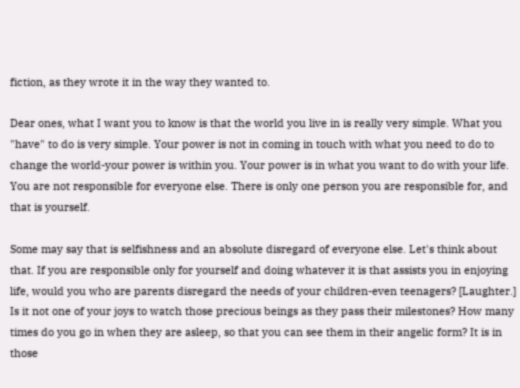fiction, as they wrote it in the way they wanted to.

Dear ones, what I want you to know is that the world you live in is really very simple. What you "have" to do is very simple. Your power is not in coming in touch with what you need to do to change the world-your power is within you. Your power is in what you want to do with your life. You are not responsible for everyone else. There is only one person you are responsible for, and that is yourself.

Some may say that is selfishness and an absolute disregard of everyone else. Let's think about that. If you are responsible only for yourself and doing whatever it is that assists you in enjoying life, would you who are parents disregard the needs of your children-even teenagers? [Laughter.] Is it not one of your joys to watch those precious beings as they pass their milestones? How many times do you go in when they are asleep, so that you can see them in their angelic form? It is in those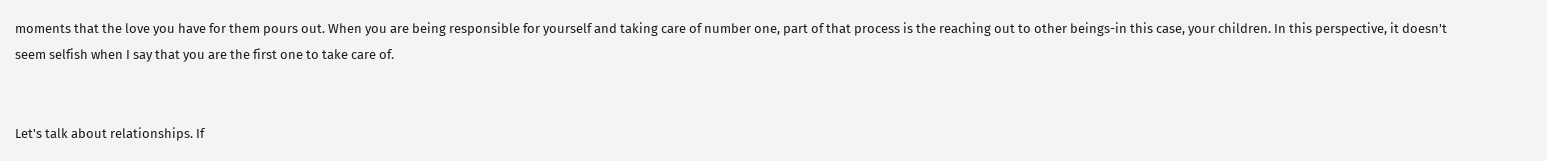moments that the love you have for them pours out. When you are being responsible for yourself and taking care of number one, part of that process is the reaching out to other beings-in this case, your children. In this perspective, it doesn't seem selfish when I say that you are the first one to take care of.


Let's talk about relationships. If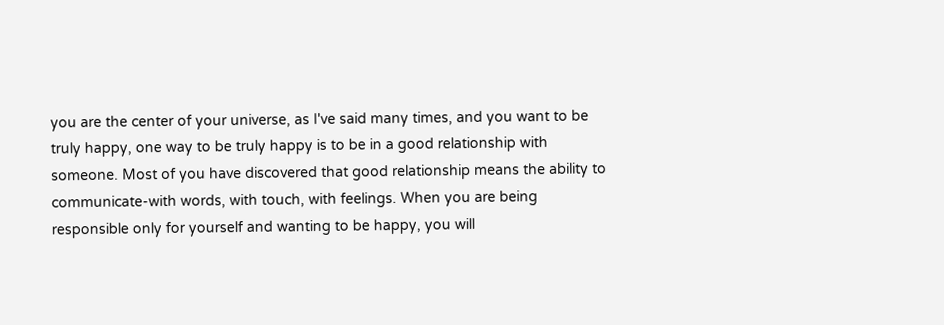you are the center of your universe, as I've said many times, and you want to be truly happy, one way to be truly happy is to be in a good relationship with someone. Most of you have discovered that good relationship means the ability to communicate-with words, with touch, with feelings. When you are being responsible only for yourself and wanting to be happy, you will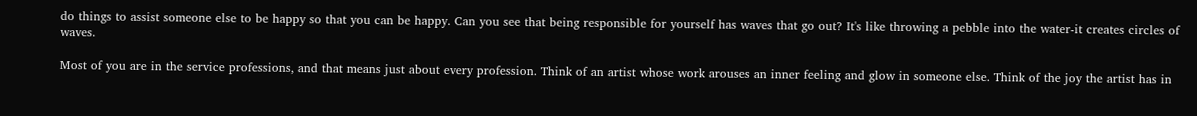do things to assist someone else to be happy so that you can be happy. Can you see that being responsible for yourself has waves that go out? It's like throwing a pebble into the water-it creates circles of waves.

Most of you are in the service professions, and that means just about every profession. Think of an artist whose work arouses an inner feeling and glow in someone else. Think of the joy the artist has in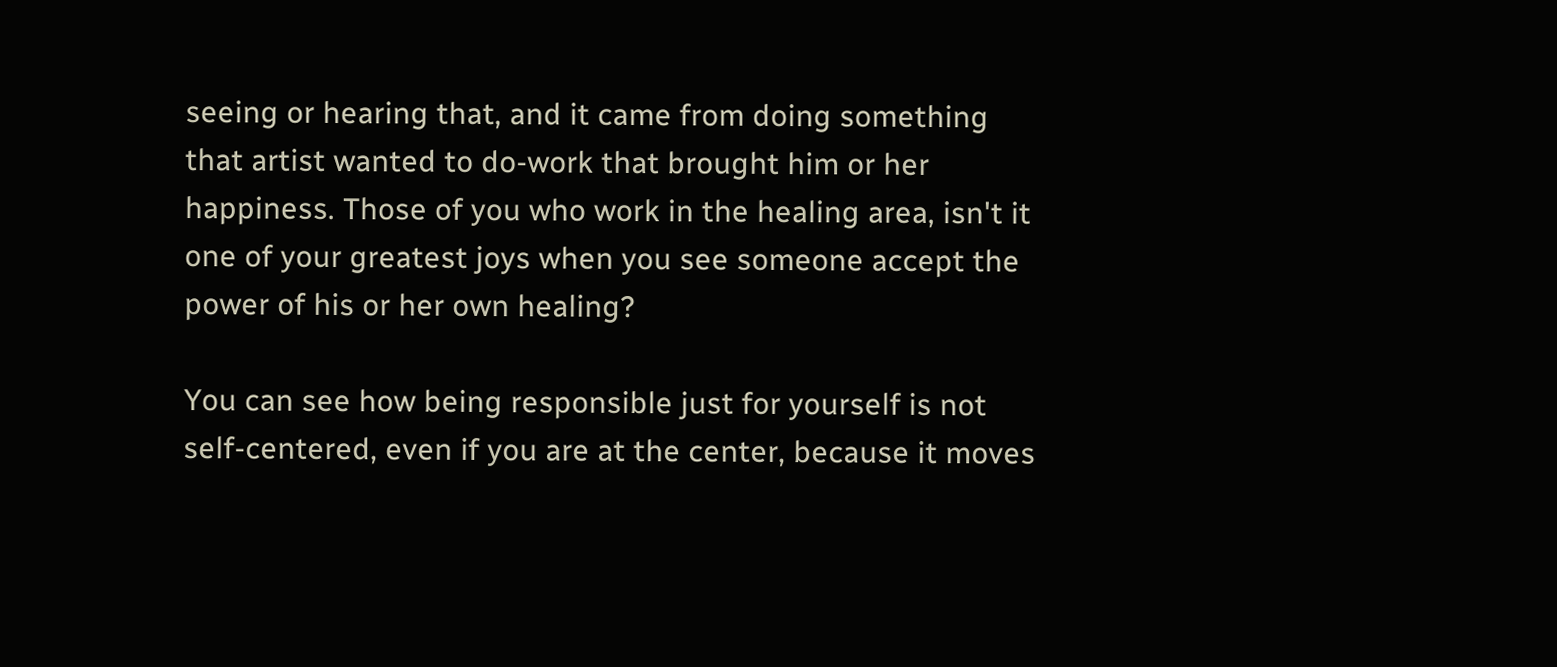seeing or hearing that, and it came from doing something that artist wanted to do-work that brought him or her happiness. Those of you who work in the healing area, isn't it one of your greatest joys when you see someone accept the power of his or her own healing?

You can see how being responsible just for yourself is not self-centered, even if you are at the center, because it moves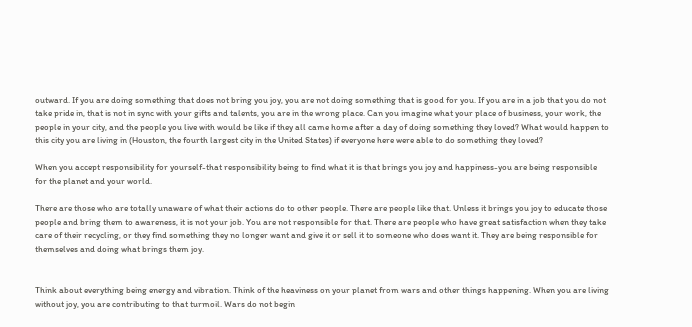outward. If you are doing something that does not bring you joy, you are not doing something that is good for you. If you are in a job that you do not take pride in, that is not in sync with your gifts and talents, you are in the wrong place. Can you imagine what your place of business, your work, the people in your city, and the people you live with would be like if they all came home after a day of doing something they loved? What would happen to this city you are living in (Houston, the fourth largest city in the United States) if everyone here were able to do something they loved?

When you accept responsibility for yourself-that responsibility being to find what it is that brings you joy and happiness-you are being responsible for the planet and your world.

There are those who are totally unaware of what their actions do to other people. There are people like that. Unless it brings you joy to educate those people and bring them to awareness, it is not your job. You are not responsible for that. There are people who have great satisfaction when they take care of their recycling, or they find something they no longer want and give it or sell it to someone who does want it. They are being responsible for themselves and doing what brings them joy.


Think about everything being energy and vibration. Think of the heaviness on your planet from wars and other things happening. When you are living without joy, you are contributing to that turmoil. Wars do not begin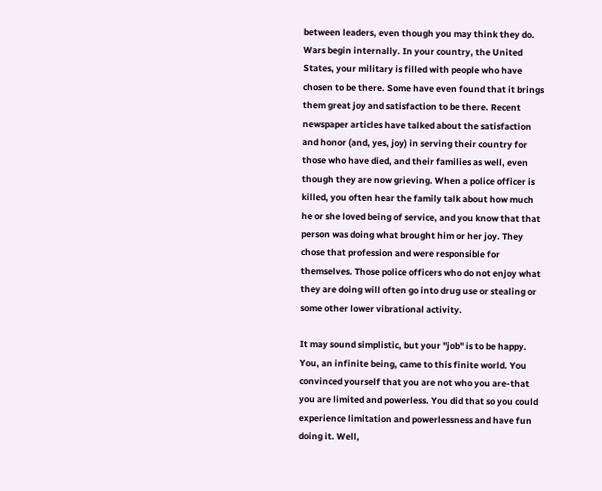between leaders, even though you may think they do. Wars begin internally. In your country, the United States, your military is filled with people who have chosen to be there. Some have even found that it brings them great joy and satisfaction to be there. Recent newspaper articles have talked about the satisfaction and honor (and, yes, joy) in serving their country for those who have died, and their families as well, even though they are now grieving. When a police officer is killed, you often hear the family talk about how much he or she loved being of service, and you know that that person was doing what brought him or her joy. They chose that profession and were responsible for themselves. Those police officers who do not enjoy what they are doing will often go into drug use or stealing or some other lower vibrational activity.

It may sound simplistic, but your "job" is to be happy. You, an infinite being, came to this finite world. You convinced yourself that you are not who you are-that you are limited and powerless. You did that so you could experience limitation and powerlessness and have fun doing it. Well,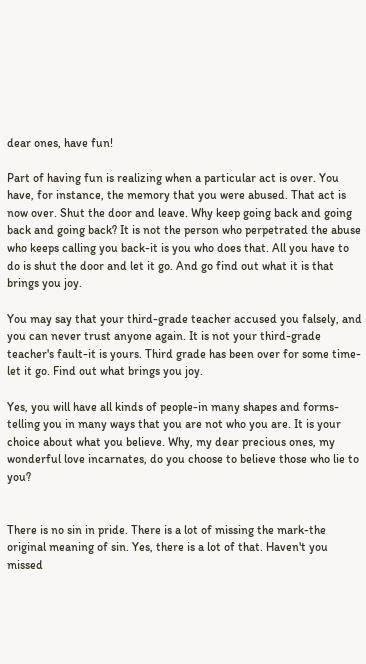dear ones, have fun!

Part of having fun is realizing when a particular act is over. You have, for instance, the memory that you were abused. That act is now over. Shut the door and leave. Why keep going back and going back and going back? It is not the person who perpetrated the abuse who keeps calling you back-it is you who does that. All you have to do is shut the door and let it go. And go find out what it is that brings you joy.

You may say that your third-grade teacher accused you falsely, and you can never trust anyone again. It is not your third-grade teacher's fault-it is yours. Third grade has been over for some time-let it go. Find out what brings you joy.

Yes, you will have all kinds of people-in many shapes and forms-telling you in many ways that you are not who you are. It is your choice about what you believe. Why, my dear precious ones, my wonderful love incarnates, do you choose to believe those who lie to you?


There is no sin in pride. There is a lot of missing the mark-the original meaning of sin. Yes, there is a lot of that. Haven't you missed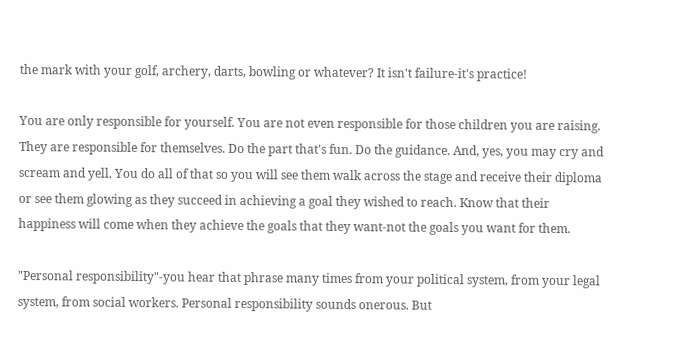the mark with your golf, archery, darts, bowling or whatever? It isn't failure-it's practice!

You are only responsible for yourself. You are not even responsible for those children you are raising. They are responsible for themselves. Do the part that's fun. Do the guidance. And, yes, you may cry and scream and yell. You do all of that so you will see them walk across the stage and receive their diploma or see them glowing as they succeed in achieving a goal they wished to reach. Know that their happiness will come when they achieve the goals that they want-not the goals you want for them.

"Personal responsibility"-you hear that phrase many times from your political system, from your legal system, from social workers. Personal responsibility sounds onerous. But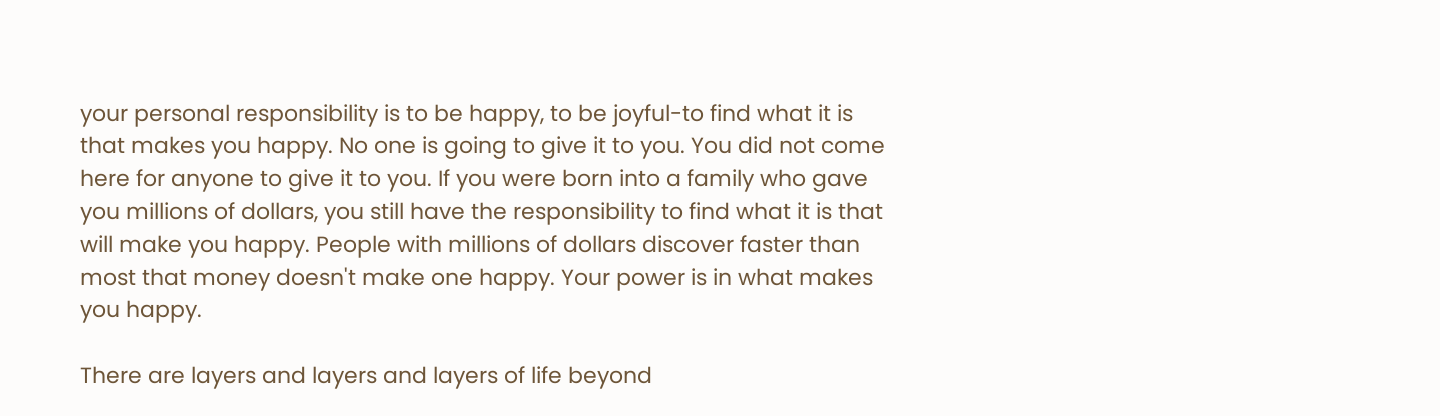your personal responsibility is to be happy, to be joyful-to find what it is that makes you happy. No one is going to give it to you. You did not come here for anyone to give it to you. If you were born into a family who gave you millions of dollars, you still have the responsibility to find what it is that will make you happy. People with millions of dollars discover faster than most that money doesn't make one happy. Your power is in what makes you happy.

There are layers and layers and layers of life beyond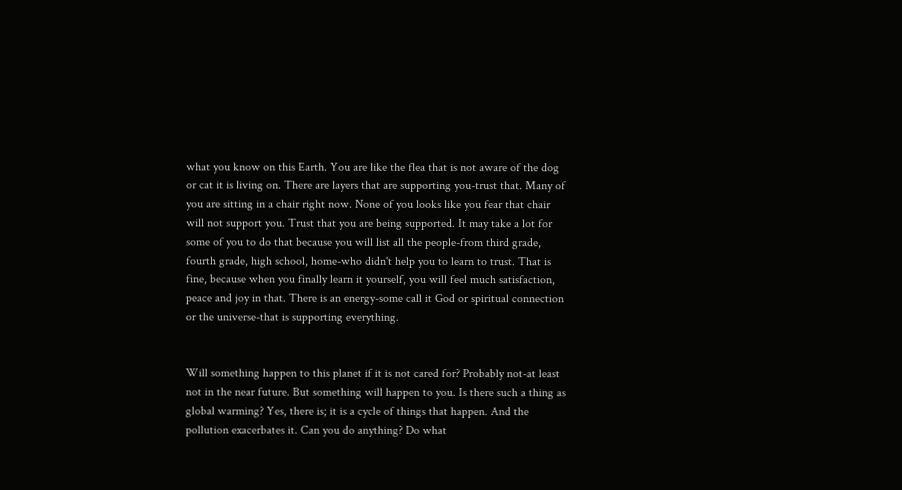what you know on this Earth. You are like the flea that is not aware of the dog or cat it is living on. There are layers that are supporting you-trust that. Many of you are sitting in a chair right now. None of you looks like you fear that chair will not support you. Trust that you are being supported. It may take a lot for some of you to do that because you will list all the people-from third grade, fourth grade, high school, home-who didn't help you to learn to trust. That is fine, because when you finally learn it yourself, you will feel much satisfaction, peace and joy in that. There is an energy-some call it God or spiritual connection or the universe-that is supporting everything.


Will something happen to this planet if it is not cared for? Probably not-at least not in the near future. But something will happen to you. Is there such a thing as global warming? Yes, there is; it is a cycle of things that happen. And the pollution exacerbates it. Can you do anything? Do what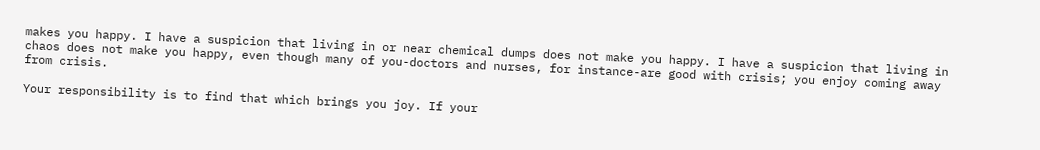makes you happy. I have a suspicion that living in or near chemical dumps does not make you happy. I have a suspicion that living in chaos does not make you happy, even though many of you-doctors and nurses, for instance-are good with crisis; you enjoy coming away from crisis.

Your responsibility is to find that which brings you joy. If your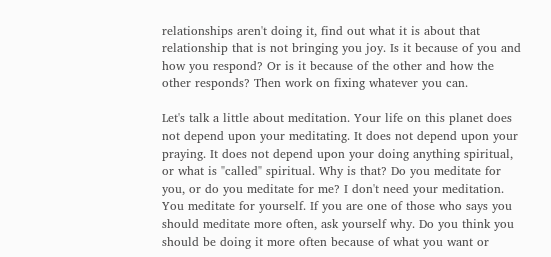relationships aren't doing it, find out what it is about that relationship that is not bringing you joy. Is it because of you and how you respond? Or is it because of the other and how the other responds? Then work on fixing whatever you can.

Let's talk a little about meditation. Your life on this planet does not depend upon your meditating. It does not depend upon your praying. It does not depend upon your doing anything spiritual, or what is "called" spiritual. Why is that? Do you meditate for you, or do you meditate for me? I don't need your meditation. You meditate for yourself. If you are one of those who says you should meditate more often, ask yourself why. Do you think you should be doing it more often because of what you want or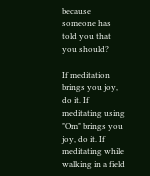because someone has told you that you should?

If meditation brings you joy, do it. If meditating using "Om" brings you joy, do it. If meditating while walking in a field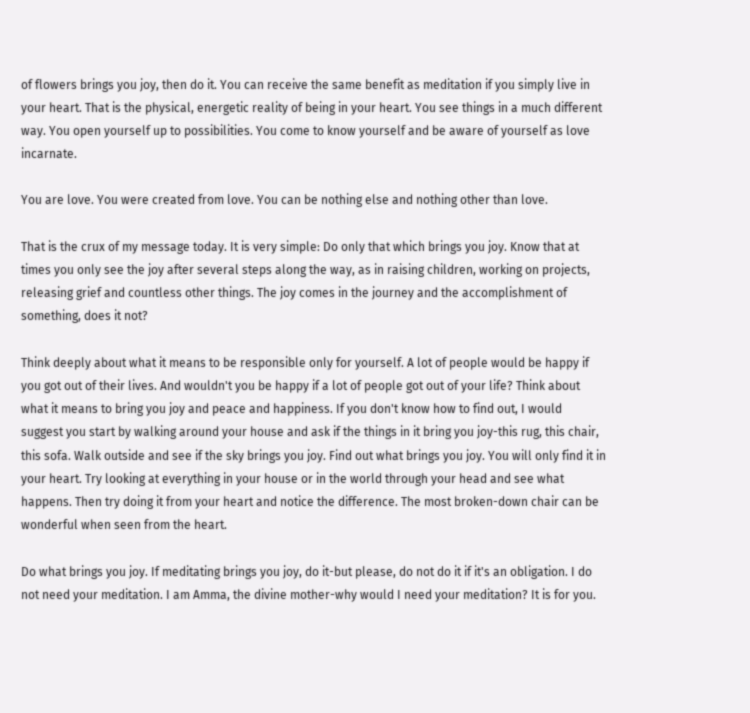of flowers brings you joy, then do it. You can receive the same benefit as meditation if you simply live in your heart. That is the physical, energetic reality of being in your heart. You see things in a much different way. You open yourself up to possibilities. You come to know yourself and be aware of yourself as love incarnate.

You are love. You were created from love. You can be nothing else and nothing other than love.

That is the crux of my message today. It is very simple: Do only that which brings you joy. Know that at times you only see the joy after several steps along the way, as in raising children, working on projects, releasing grief and countless other things. The joy comes in the journey and the accomplishment of something, does it not?

Think deeply about what it means to be responsible only for yourself. A lot of people would be happy if you got out of their lives. And wouldn't you be happy if a lot of people got out of your life? Think about what it means to bring you joy and peace and happiness. If you don't know how to find out, I would suggest you start by walking around your house and ask if the things in it bring you joy-this rug, this chair, this sofa. Walk outside and see if the sky brings you joy. Find out what brings you joy. You will only find it in your heart. Try looking at everything in your house or in the world through your head and see what happens. Then try doing it from your heart and notice the difference. The most broken-down chair can be wonderful when seen from the heart.

Do what brings you joy. If meditating brings you joy, do it-but please, do not do it if it's an obligation. I do not need your meditation. I am Amma, the divine mother-why would I need your meditation? It is for you.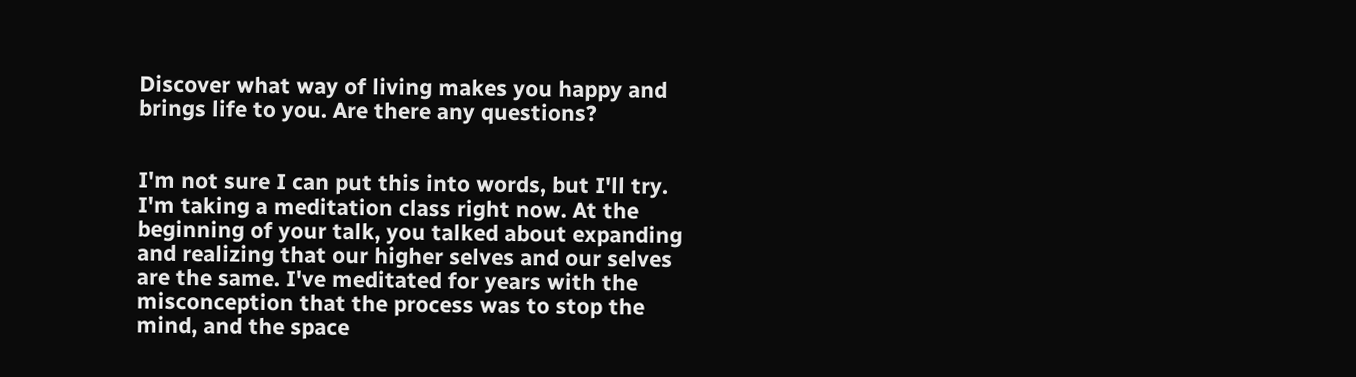Discover what way of living makes you happy and brings life to you. Are there any questions?


I'm not sure I can put this into words, but I'll try. I'm taking a meditation class right now. At the beginning of your talk, you talked about expanding and realizing that our higher selves and our selves are the same. I've meditated for years with the misconception that the process was to stop the mind, and the space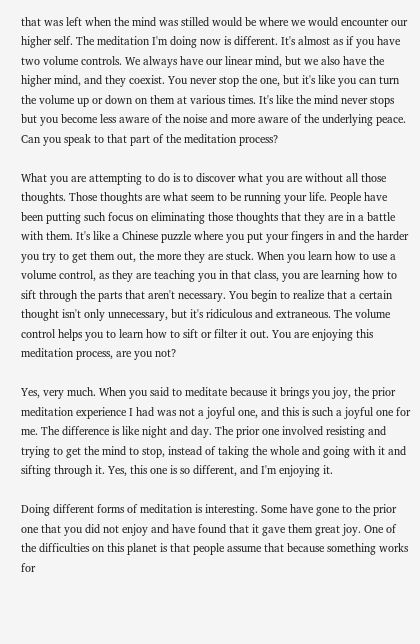that was left when the mind was stilled would be where we would encounter our higher self. The meditation I'm doing now is different. It's almost as if you have two volume controls. We always have our linear mind, but we also have the higher mind, and they coexist. You never stop the one, but it's like you can turn the volume up or down on them at various times. It's like the mind never stops but you become less aware of the noise and more aware of the underlying peace. Can you speak to that part of the meditation process?

What you are attempting to do is to discover what you are without all those thoughts. Those thoughts are what seem to be running your life. People have been putting such focus on eliminating those thoughts that they are in a battle with them. It's like a Chinese puzzle where you put your fingers in and the harder you try to get them out, the more they are stuck. When you learn how to use a volume control, as they are teaching you in that class, you are learning how to sift through the parts that aren't necessary. You begin to realize that a certain thought isn't only unnecessary, but it's ridiculous and extraneous. The volume control helps you to learn how to sift or filter it out. You are enjoying this meditation process, are you not?

Yes, very much. When you said to meditate because it brings you joy, the prior meditation experience I had was not a joyful one, and this is such a joyful one for me. The difference is like night and day. The prior one involved resisting and trying to get the mind to stop, instead of taking the whole and going with it and sifting through it. Yes, this one is so different, and I'm enjoying it.

Doing different forms of meditation is interesting. Some have gone to the prior one that you did not enjoy and have found that it gave them great joy. One of the difficulties on this planet is that people assume that because something works for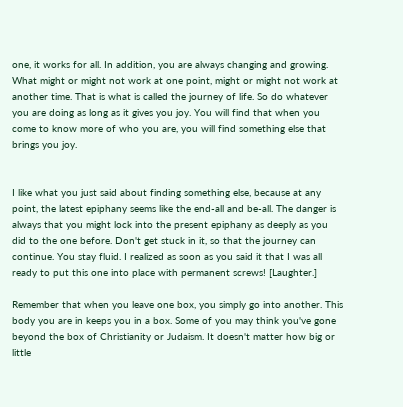one, it works for all. In addition, you are always changing and growing. What might or might not work at one point, might or might not work at another time. That is what is called the journey of life. So do whatever you are doing as long as it gives you joy. You will find that when you come to know more of who you are, you will find something else that brings you joy.


I like what you just said about finding something else, because at any point, the latest epiphany seems like the end-all and be-all. The danger is always that you might lock into the present epiphany as deeply as you did to the one before. Don't get stuck in it, so that the journey can continue. You stay fluid. I realized as soon as you said it that I was all ready to put this one into place with permanent screws! [Laughter.]

Remember that when you leave one box, you simply go into another. This body you are in keeps you in a box. Some of you may think you've gone beyond the box of Christianity or Judaism. It doesn't matter how big or little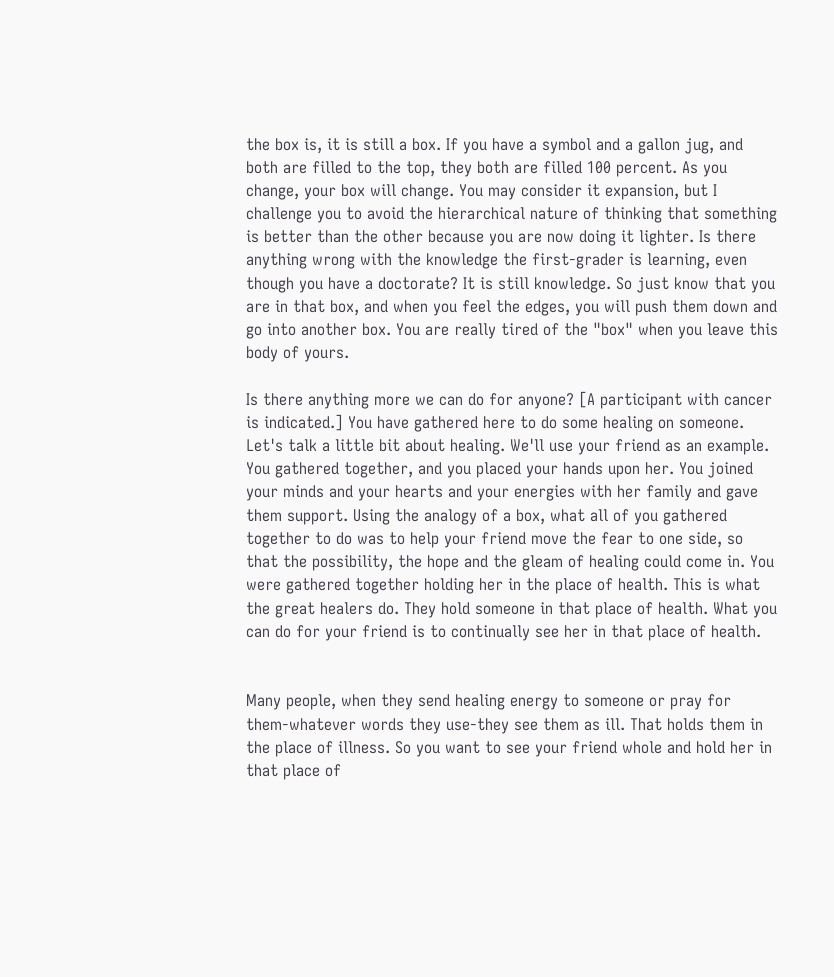the box is, it is still a box. If you have a symbol and a gallon jug, and both are filled to the top, they both are filled 100 percent. As you change, your box will change. You may consider it expansion, but I challenge you to avoid the hierarchical nature of thinking that something is better than the other because you are now doing it lighter. Is there anything wrong with the knowledge the first-grader is learning, even though you have a doctorate? It is still knowledge. So just know that you are in that box, and when you feel the edges, you will push them down and go into another box. You are really tired of the "box" when you leave this body of yours.

Is there anything more we can do for anyone? [A participant with cancer is indicated.] You have gathered here to do some healing on someone. Let's talk a little bit about healing. We'll use your friend as an example. You gathered together, and you placed your hands upon her. You joined your minds and your hearts and your energies with her family and gave them support. Using the analogy of a box, what all of you gathered together to do was to help your friend move the fear to one side, so that the possibility, the hope and the gleam of healing could come in. You were gathered together holding her in the place of health. This is what the great healers do. They hold someone in that place of health. What you can do for your friend is to continually see her in that place of health.


Many people, when they send healing energy to someone or pray for them-whatever words they use-they see them as ill. That holds them in the place of illness. So you want to see your friend whole and hold her in that place of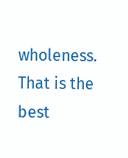wholeness. That is the best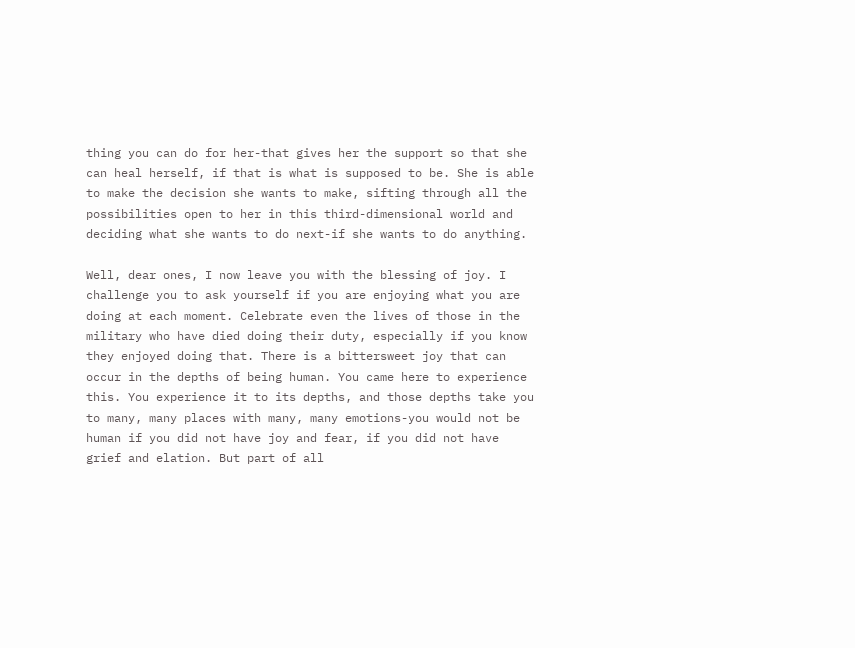thing you can do for her-that gives her the support so that she can heal herself, if that is what is supposed to be. She is able to make the decision she wants to make, sifting through all the possibilities open to her in this third-dimensional world and deciding what she wants to do next-if she wants to do anything.

Well, dear ones, I now leave you with the blessing of joy. I challenge you to ask yourself if you are enjoying what you are doing at each moment. Celebrate even the lives of those in the military who have died doing their duty, especially if you know they enjoyed doing that. There is a bittersweet joy that can occur in the depths of being human. You came here to experience this. You experience it to its depths, and those depths take you to many, many places with many, many emotions-you would not be human if you did not have joy and fear, if you did not have grief and elation. But part of all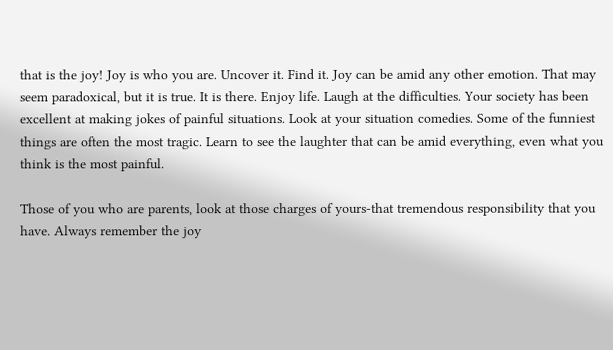that is the joy! Joy is who you are. Uncover it. Find it. Joy can be amid any other emotion. That may seem paradoxical, but it is true. It is there. Enjoy life. Laugh at the difficulties. Your society has been excellent at making jokes of painful situations. Look at your situation comedies. Some of the funniest things are often the most tragic. Learn to see the laughter that can be amid everything, even what you think is the most painful.

Those of you who are parents, look at those charges of yours-that tremendous responsibility that you have. Always remember the joy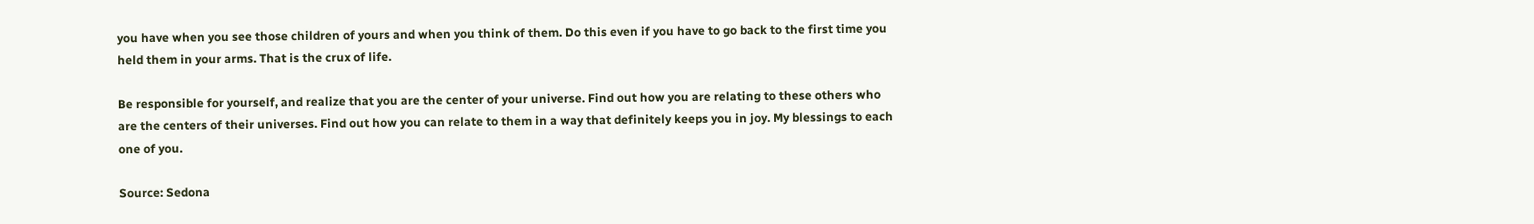you have when you see those children of yours and when you think of them. Do this even if you have to go back to the first time you held them in your arms. That is the crux of life.

Be responsible for yourself, and realize that you are the center of your universe. Find out how you are relating to these others who are the centers of their universes. Find out how you can relate to them in a way that definitely keeps you in joy. My blessings to each one of you.

Source: Sedona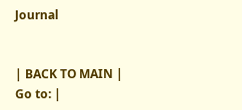Journal


| BACK TO MAIN | Go to: |